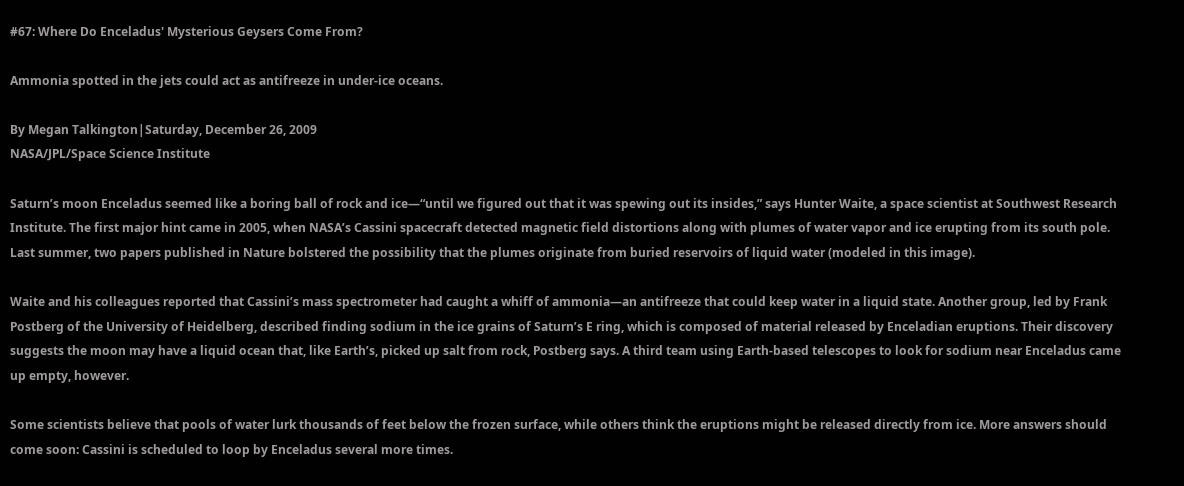#67: Where Do Enceladus' Mysterious Geysers Come From?

Ammonia spotted in the jets could act as antifreeze in under-ice oceans.

By Megan Talkington|Saturday, December 26, 2009
NASA/JPL/Space Science Institute

Saturn’s moon Enceladus seemed like a boring ball of rock and ice—“until we figured out that it was spewing out its insides,” says Hunter Waite, a space scientist at Southwest Research Institute. The first major hint came in 2005, when NASA’s Cassini spacecraft detected magnetic field distortions along with plumes of water vapor and ice erupting from its south pole. Last summer, two papers published in Nature bolstered the possibility that the plumes originate from buried reservoirs of liquid water (modeled in this image).

Waite and his colleagues reported that Cassini’s mass spectrometer had caught a whiff of ammonia—an antifreeze that could keep water in a liquid state. Another group, led by Frank Postberg of the University of Heidelberg, described finding sodium in the ice grains of Saturn’s E ring, which is composed of material released by Enceladian eruptions. Their discovery suggests the moon may have a liquid ocean that, like Earth’s, picked up salt from rock, Postberg says. A third team using Earth-based telescopes to look for sodium near Enceladus came up empty, however.

Some scientists believe that pools of water lurk thousands of feet below the frozen surface, while others think the eruptions might be released directly from ice. More answers should come soon: Cassini is scheduled to loop by Enceladus several more times.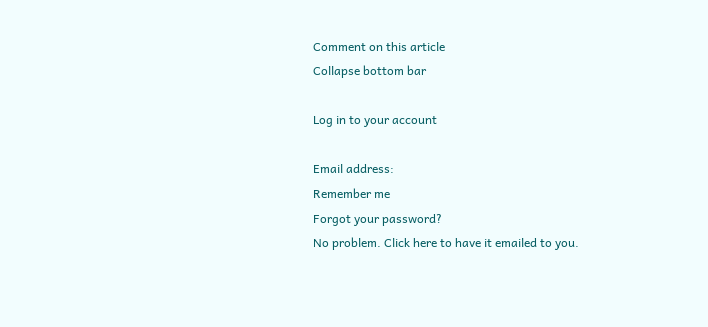Comment on this article
Collapse bottom bar

Log in to your account

Email address:
Remember me
Forgot your password?
No problem. Click here to have it emailed to you.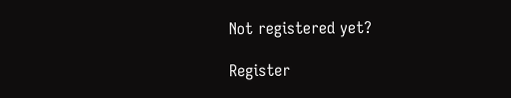Not registered yet?

Register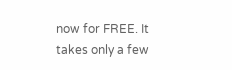now for FREE. It takes only a few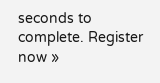seconds to complete. Register now »